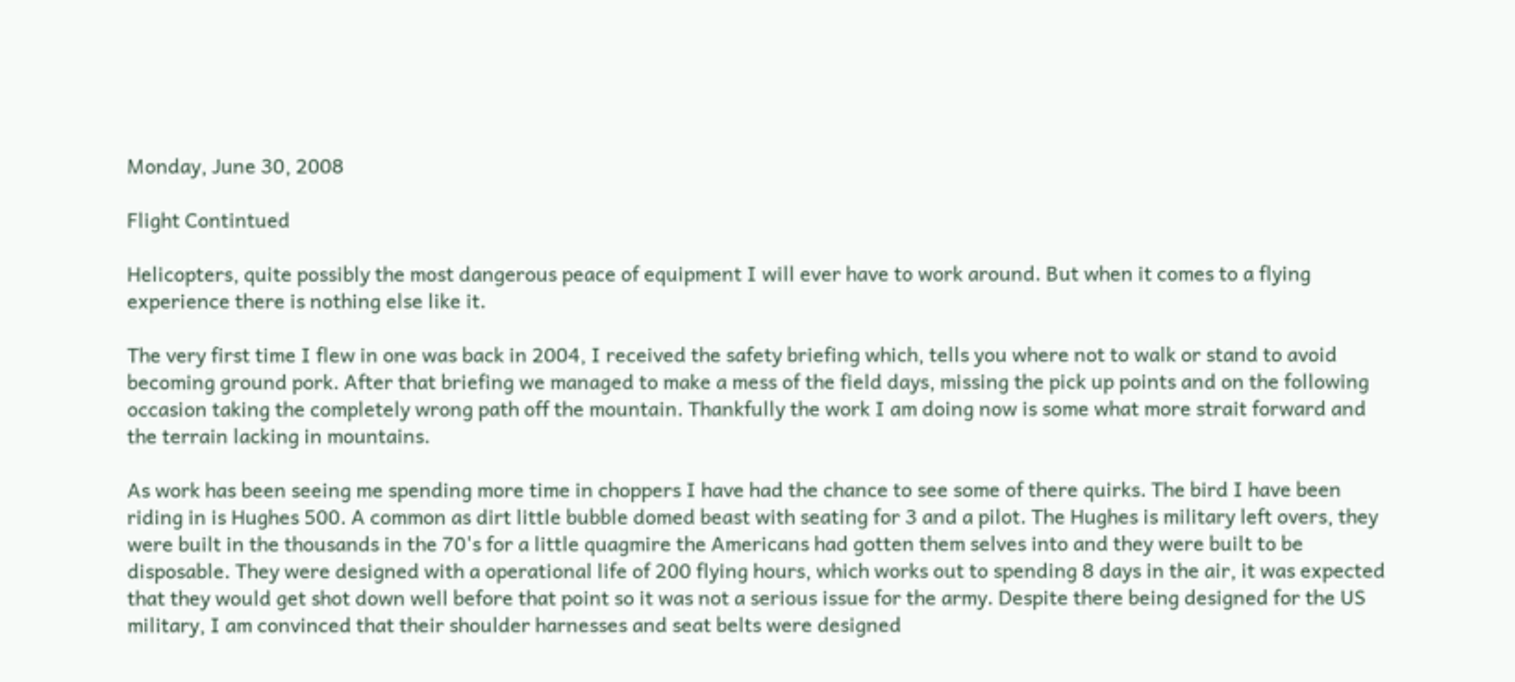Monday, June 30, 2008

Flight Contintued

Helicopters, quite possibly the most dangerous peace of equipment I will ever have to work around. But when it comes to a flying experience there is nothing else like it.

The very first time I flew in one was back in 2004, I received the safety briefing which, tells you where not to walk or stand to avoid becoming ground pork. After that briefing we managed to make a mess of the field days, missing the pick up points and on the following occasion taking the completely wrong path off the mountain. Thankfully the work I am doing now is some what more strait forward and the terrain lacking in mountains.

As work has been seeing me spending more time in choppers I have had the chance to see some of there quirks. The bird I have been riding in is Hughes 500. A common as dirt little bubble domed beast with seating for 3 and a pilot. The Hughes is military left overs, they were built in the thousands in the 70's for a little quagmire the Americans had gotten them selves into and they were built to be disposable. They were designed with a operational life of 200 flying hours, which works out to spending 8 days in the air, it was expected that they would get shot down well before that point so it was not a serious issue for the army. Despite there being designed for the US military, I am convinced that their shoulder harnesses and seat belts were designed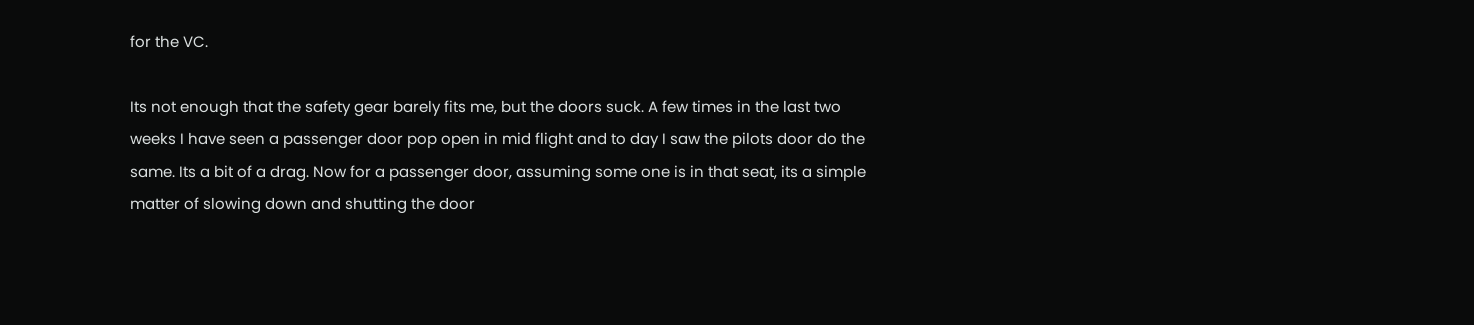for the VC.

Its not enough that the safety gear barely fits me, but the doors suck. A few times in the last two weeks I have seen a passenger door pop open in mid flight and to day I saw the pilots door do the same. Its a bit of a drag. Now for a passenger door, assuming some one is in that seat, its a simple matter of slowing down and shutting the door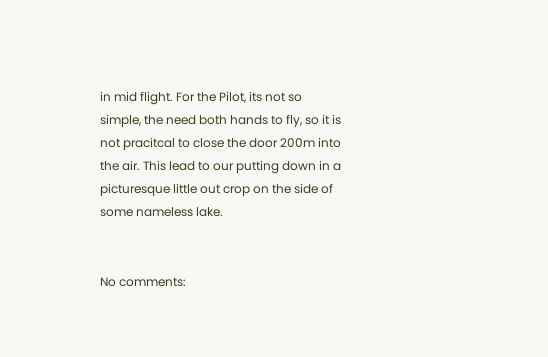in mid flight. For the Pilot, its not so simple, the need both hands to fly, so it is not pracitcal to close the door 200m into the air. This lead to our putting down in a picturesque little out crop on the side of some nameless lake.


No comments: